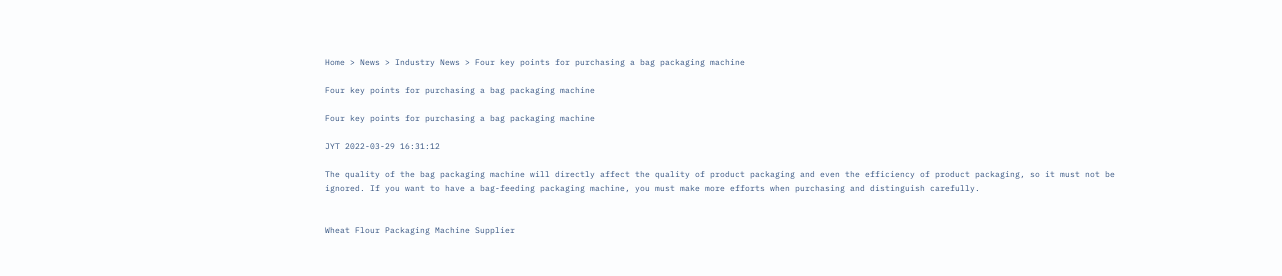Home > News > Industry News > Four key points for purchasing a bag packaging machine

Four key points for purchasing a bag packaging machine

Four key points for purchasing a bag packaging machine

JYT 2022-03-29 16:31:12

The quality of the bag packaging machine will directly affect the quality of product packaging and even the efficiency of product packaging, so it must not be ignored. If you want to have a bag-feeding packaging machine, you must make more efforts when purchasing and distinguish carefully.


Wheat Flour Packaging Machine Supplier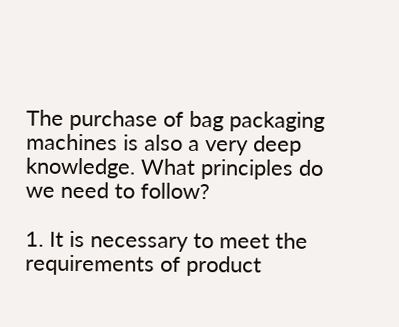The purchase of bag packaging machines is also a very deep knowledge. What principles do we need to follow?

1. It is necessary to meet the requirements of product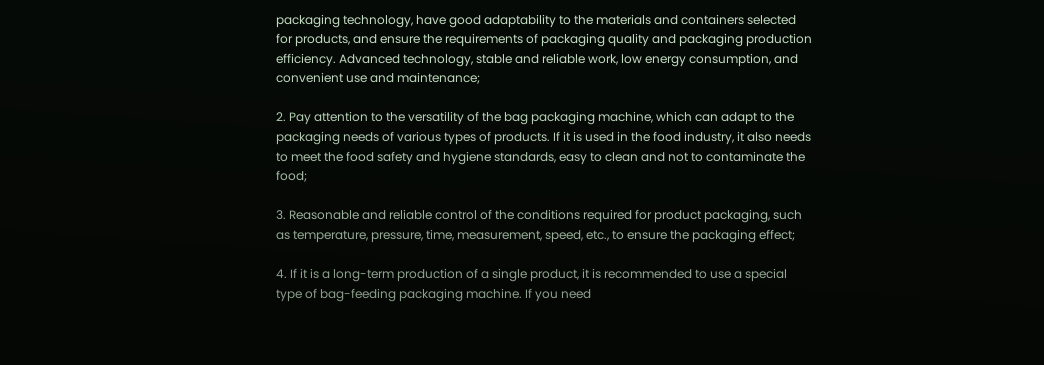packaging technology, have good adaptability to the materials and containers selected for products, and ensure the requirements of packaging quality and packaging production efficiency. Advanced technology, stable and reliable work, low energy consumption, and convenient use and maintenance;

2. Pay attention to the versatility of the bag packaging machine, which can adapt to the packaging needs of various types of products. If it is used in the food industry, it also needs to meet the food safety and hygiene standards, easy to clean and not to contaminate the food;

3. Reasonable and reliable control of the conditions required for product packaging, such as temperature, pressure, time, measurement, speed, etc., to ensure the packaging effect;

4. If it is a long-term production of a single product, it is recommended to use a special type of bag-feeding packaging machine. If you need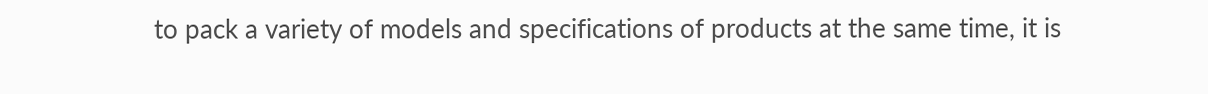to pack a variety of models and specifications of products at the same time, it is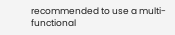recommended to use a multi-functional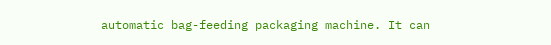automatic bag-feeding packaging machine. It can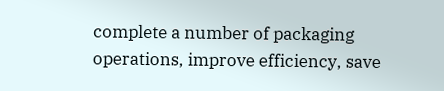complete a number of packaging operations, improve efficiency, save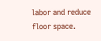labor and reduce floor space.